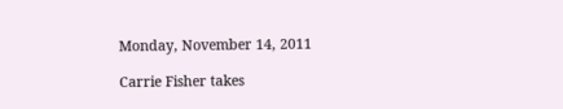Monday, November 14, 2011

Carrie Fisher takes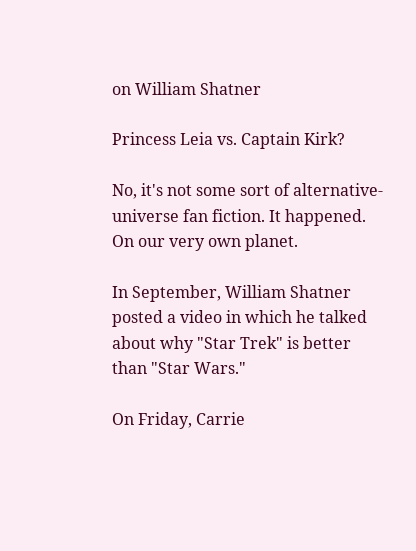on William Shatner

Princess Leia vs. Captain Kirk?

No, it's not some sort of alternative-universe fan fiction. It happened. On our very own planet.

In September, William Shatner posted a video in which he talked about why "Star Trek" is better than "Star Wars."

On Friday, Carrie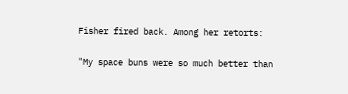Fisher fired back. Among her retorts:

"My space buns were so much better than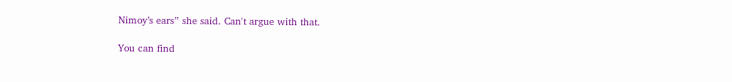Nimoy’s ears” she said. Can't argue with that.

You can find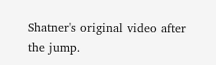Shatner's original video after the jump.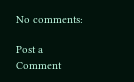No comments:

Post a Comment